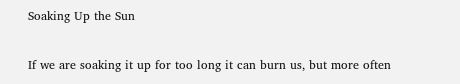Soaking Up the Sun

If we are soaking it up for too long it can burn us, but more often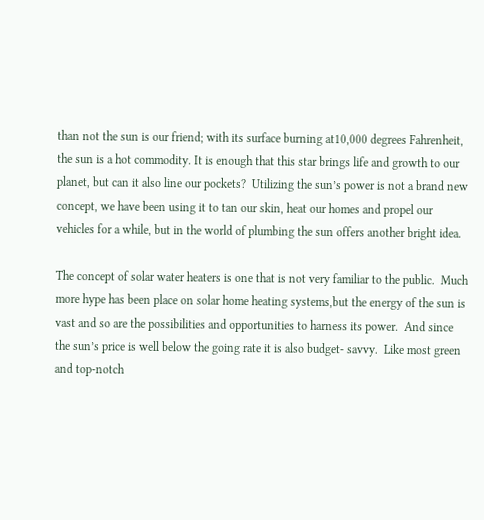than not the sun is our friend; with its surface burning at10,000 degrees Fahrenheit, the sun is a hot commodity. It is enough that this star brings life and growth to our planet, but can it also line our pockets?  Utilizing the sun’s power is not a brand new concept, we have been using it to tan our skin, heat our homes and propel our vehicles for a while, but in the world of plumbing the sun offers another bright idea.

The concept of solar water heaters is one that is not very familiar to the public.  Much more hype has been place on solar home heating systems,but the energy of the sun is vast and so are the possibilities and opportunities to harness its power.  And since the sun’s price is well below the going rate it is also budget- savvy.  Like most green and top-notch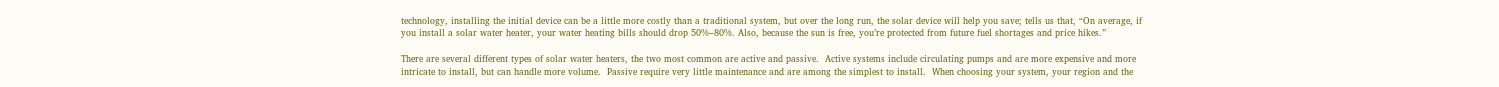technology, installing the initial device can be a little more costly than a traditional system, but over the long run, the solar device will help you save; tells us that, “On average, if you install a solar water heater, your water heating bills should drop 50%–80%. Also, because the sun is free, you’re protected from future fuel shortages and price hikes.”

There are several different types of solar water heaters, the two most common are active and passive.  Active systems include circulating pumps and are more expensive and more intricate to install, but can handle more volume.  Passive require very little maintenance and are among the simplest to install.  When choosing your system, your region and the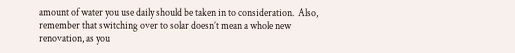amount of water you use daily should be taken in to consideration.  Also, remember that switching over to solar doesn’t mean a whole new renovation, as you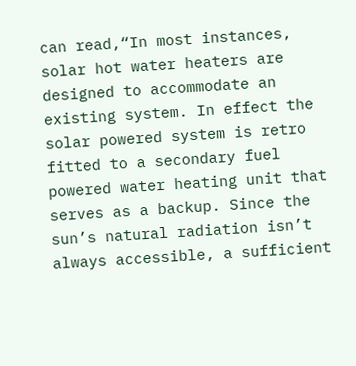can read,“In most instances, solar hot water heaters are designed to accommodate an existing system. In effect the solar powered system is retro fitted to a secondary fuel powered water heating unit that serves as a backup. Since the sun’s natural radiation isn’t always accessible, a sufficient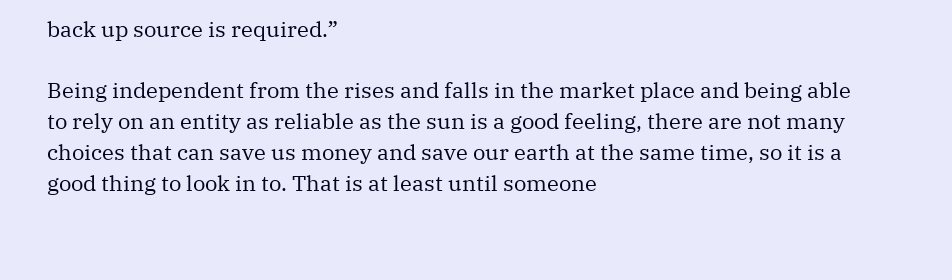back up source is required.”

Being independent from the rises and falls in the market place and being able to rely on an entity as reliable as the sun is a good feeling, there are not many choices that can save us money and save our earth at the same time, so it is a good thing to look in to. That is at least until someone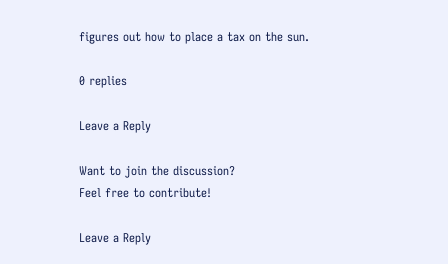figures out how to place a tax on the sun.

0 replies

Leave a Reply

Want to join the discussion?
Feel free to contribute!

Leave a Reply